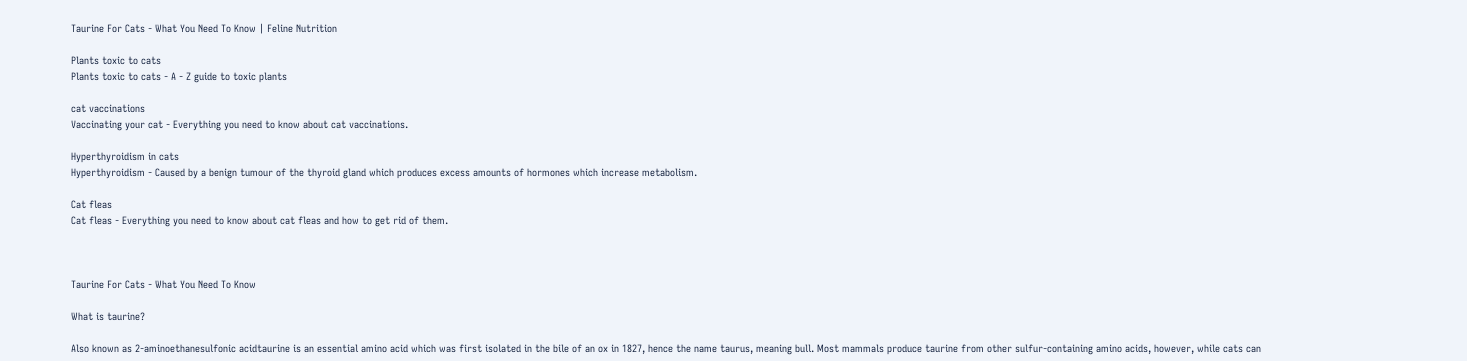Taurine For Cats - What You Need To Know | Feline Nutrition

Plants toxic to cats
Plants toxic to cats - A - Z guide to toxic plants

cat vaccinations
Vaccinating your cat - Everything you need to know about cat vaccinations.

Hyperthyroidism in cats
Hyperthyroidism - Caused by a benign tumour of the thyroid gland which produces excess amounts of hormones which increase metabolism.

Cat fleas
Cat fleas - Everything you need to know about cat fleas and how to get rid of them.



Taurine For Cats - What You Need To Know

What is taurine?

Also known as 2-aminoethanesulfonic acidtaurine is an essential amino acid which was first isolated in the bile of an ox in 1827, hence the name taurus, meaning bull. Most mammals produce taurine from other sulfur-containing amino acids, however, while cats can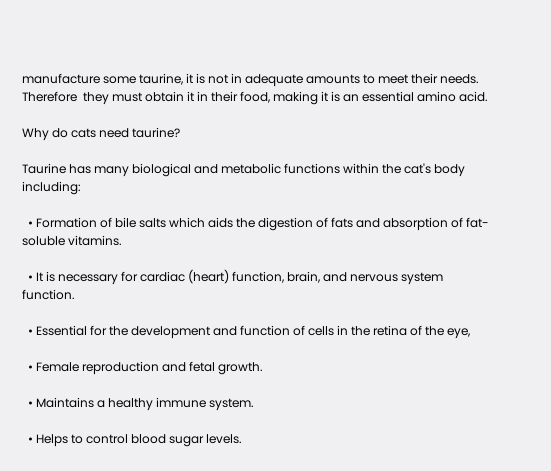manufacture some taurine, it is not in adequate amounts to meet their needs. Therefore  they must obtain it in their food, making it is an essential amino acid.

Why do cats need taurine?

Taurine has many biological and metabolic functions within the cat's body including:

  • Formation of bile salts which aids the digestion of fats and absorption of fat-soluble vitamins.

  • It is necessary for cardiac (heart) function, brain, and nervous system function.

  • Essential for the development and function of cells in the retina of the eye,

  • Female reproduction and fetal growth.

  • Maintains a healthy immune system.

  • Helps to control blood sugar levels.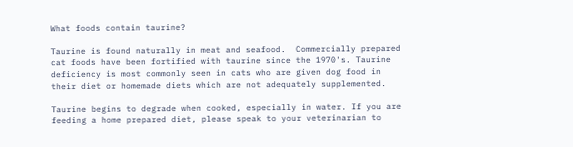What foods contain taurine?

Taurine is found naturally in meat and seafood.  Commercially prepared cat foods have been fortified with taurine since the 1970's. Taurine deficiency is most commonly seen in cats who are given dog food in their diet or homemade diets which are not adequately supplemented.

Taurine begins to degrade when cooked, especially in water. If you are feeding a home prepared diet, please speak to your veterinarian to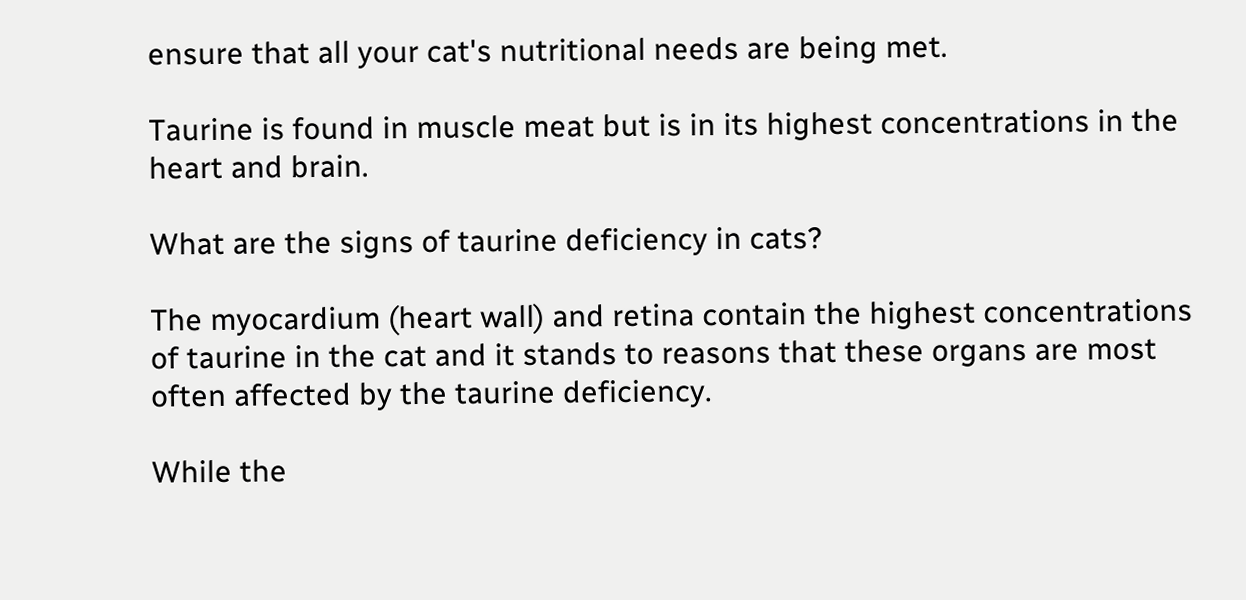ensure that all your cat's nutritional needs are being met.

Taurine is found in muscle meat but is in its highest concentrations in the heart and brain.

What are the signs of taurine deficiency in cats?

The myocardium (heart wall) and retina contain the highest concentrations of taurine in the cat and it stands to reasons that these organs are most often affected by the taurine deficiency.

While the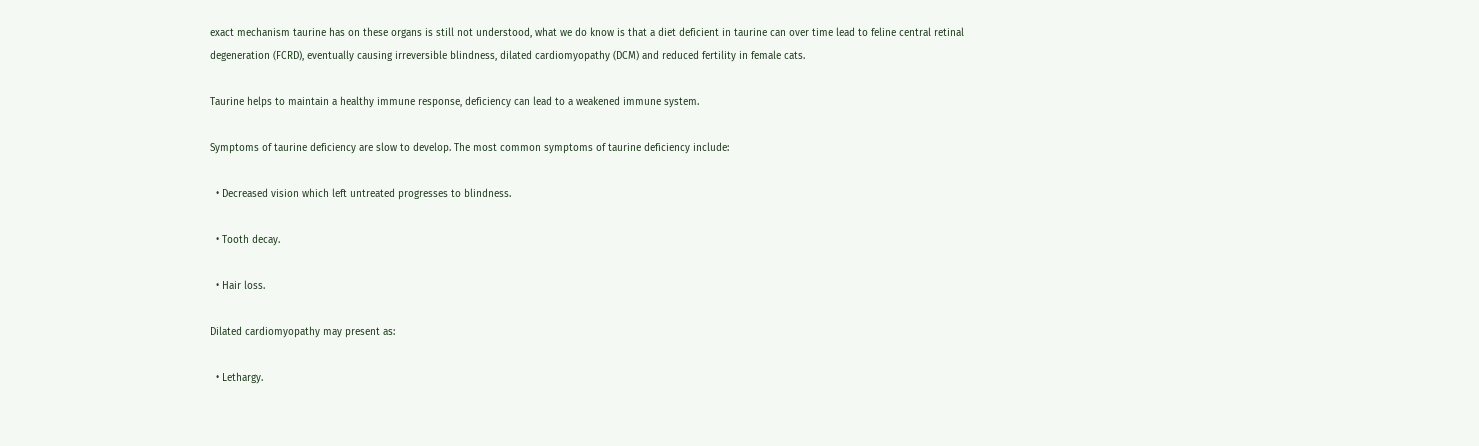exact mechanism taurine has on these organs is still not understood, what we do know is that a diet deficient in taurine can over time lead to feline central retinal degeneration (FCRD), eventually causing irreversible blindness, dilated cardiomyopathy (DCM) and reduced fertility in female cats.

Taurine helps to maintain a healthy immune response, deficiency can lead to a weakened immune system.

Symptoms of taurine deficiency are slow to develop. The most common symptoms of taurine deficiency include:

  • Decreased vision which left untreated progresses to blindness.

  • Tooth decay.

  • Hair loss.

Dilated cardiomyopathy may present as:

  • Lethargy.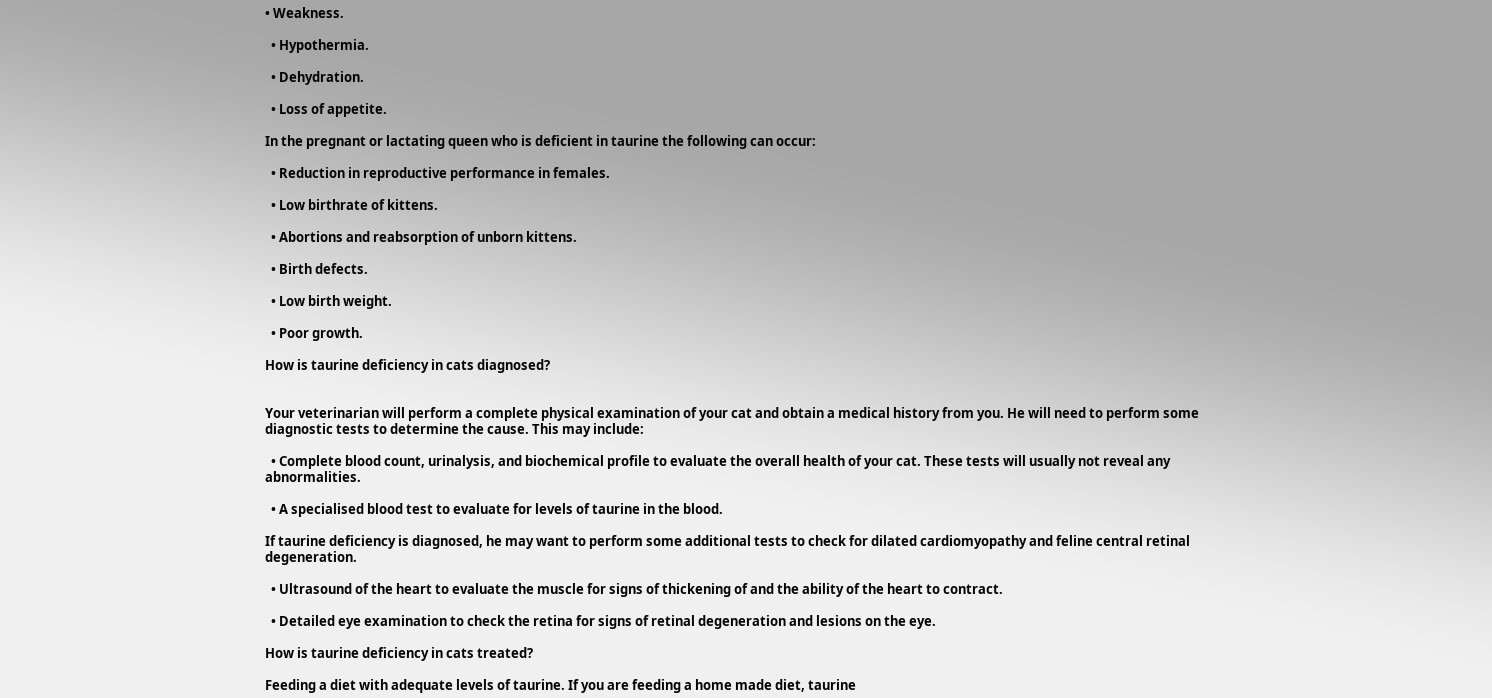• Weakness.

  • Hypothermia.

  • Dehydration.

  • Loss of appetite.

In the pregnant or lactating queen who is deficient in taurine the following can occur:

  • Reduction in reproductive performance in females.

  • Low birthrate of kittens.

  • Abortions and reabsorption of unborn kittens.

  • Birth defects.

  • Low birth weight.

  • Poor growth.

How is taurine deficiency in cats diagnosed?


Your veterinarian will perform a complete physical examination of your cat and obtain a medical history from you. He will need to perform some diagnostic tests to determine the cause. This may include:

  • Complete blood count, urinalysis, and biochemical profile to evaluate the overall health of your cat. These tests will usually not reveal any abnormalities.

  • A specialised blood test to evaluate for levels of taurine in the blood.

If taurine deficiency is diagnosed, he may want to perform some additional tests to check for dilated cardiomyopathy and feline central retinal degeneration.

  • Ultrasound of the heart to evaluate the muscle for signs of thickening of and the ability of the heart to contract.

  • Detailed eye examination to check the retina for signs of retinal degeneration and lesions on the eye.

How is taurine deficiency in cats treated?

Feeding a diet with adequate levels of taurine. If you are feeding a home made diet, taurine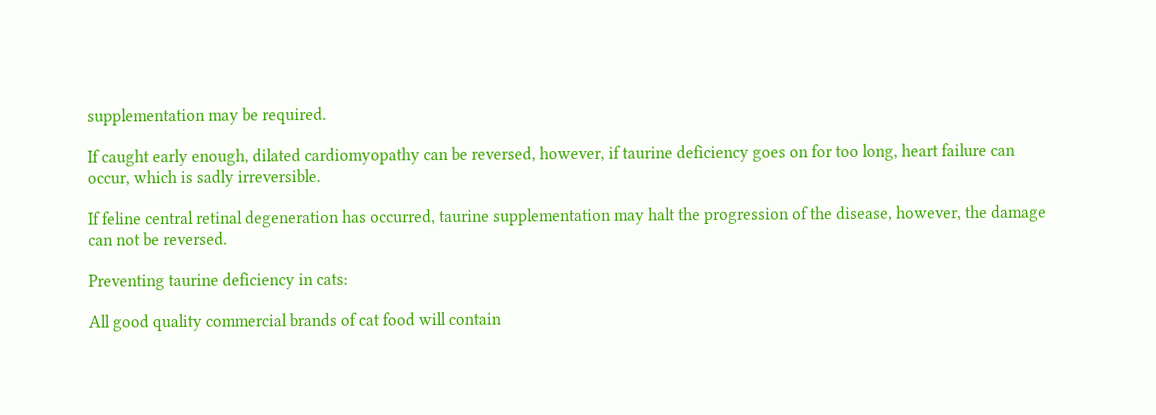supplementation may be required.

If caught early enough, dilated cardiomyopathy can be reversed, however, if taurine deficiency goes on for too long, heart failure can occur, which is sadly irreversible.

If feline central retinal degeneration has occurred, taurine supplementation may halt the progression of the disease, however, the damage can not be reversed.

Preventing taurine deficiency in cats:

All good quality commercial brands of cat food will contain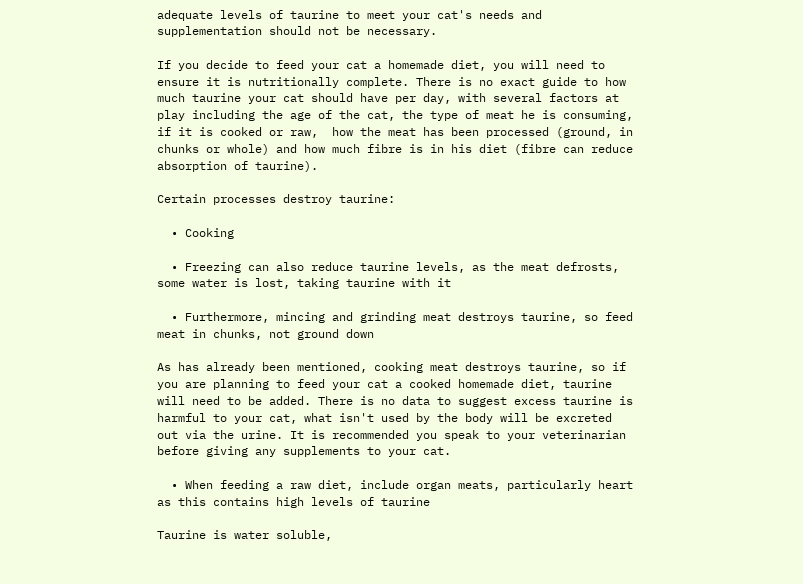adequate levels of taurine to meet your cat's needs and supplementation should not be necessary.

If you decide to feed your cat a homemade diet, you will need to ensure it is nutritionally complete. There is no exact guide to how much taurine your cat should have per day, with several factors at play including the age of the cat, the type of meat he is consuming, if it is cooked or raw,  how the meat has been processed (ground, in chunks or whole) and how much fibre is in his diet (fibre can reduce absorption of taurine).

Certain processes destroy taurine:

  • Cooking

  • Freezing can also reduce taurine levels, as the meat defrosts, some water is lost, taking taurine with it

  • Furthermore, mincing and grinding meat destroys taurine, so feed meat in chunks, not ground down

As has already been mentioned, cooking meat destroys taurine, so if you are planning to feed your cat a cooked homemade diet, taurine will need to be added. There is no data to suggest excess taurine is harmful to your cat, what isn't used by the body will be excreted out via the urine. It is recommended you speak to your veterinarian before giving any supplements to your cat.

  • When feeding a raw diet, include organ meats, particularly heart as this contains high levels of taurine

Taurine is water soluble,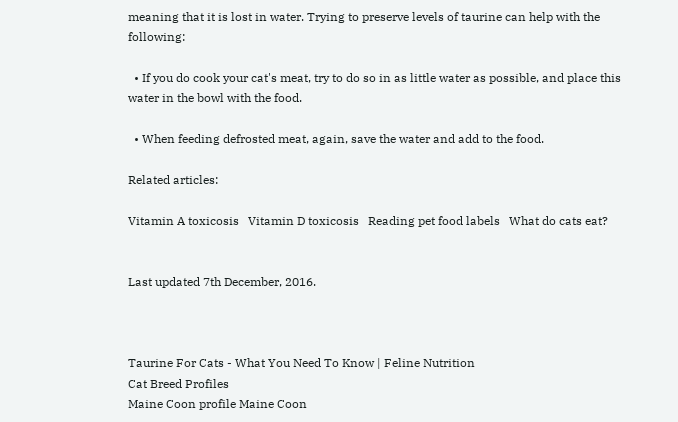meaning that it is lost in water. Trying to preserve levels of taurine can help with the following:

  • If you do cook your cat's meat, try to do so in as little water as possible, and place this water in the bowl with the food.

  • When feeding defrosted meat, again, save the water and add to the food.

Related articles:

Vitamin A toxicosis   Vitamin D toxicosis   Reading pet food labels   What do cats eat?


Last updated 7th December, 2016.



Taurine For Cats - What You Need To Know | Feline Nutrition
Cat Breed Profiles
Maine Coon profile Maine Coon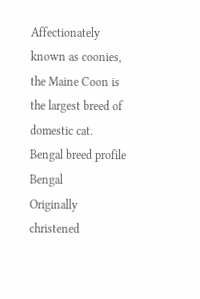Affectionately known as coonies, the Maine Coon is the largest breed of domestic cat.
Bengal breed profile Bengal
Originally christened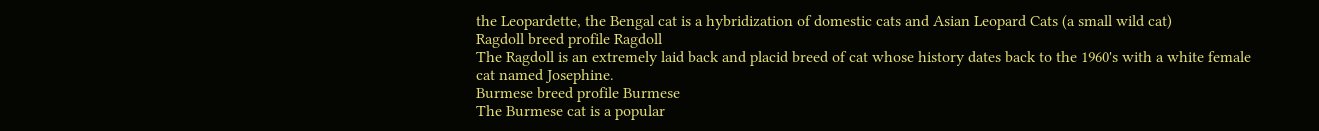the Leopardette, the Bengal cat is a hybridization of domestic cats and Asian Leopard Cats (a small wild cat)
Ragdoll breed profile Ragdoll
The Ragdoll is an extremely laid back and placid breed of cat whose history dates back to the 1960's with a white female cat named Josephine.
Burmese breed profile Burmese
The Burmese cat is a popular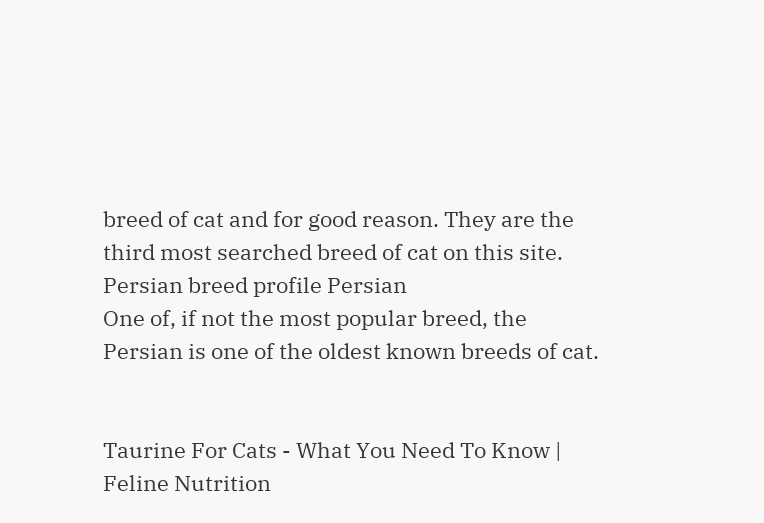breed of cat and for good reason. They are the third most searched breed of cat on this site.
Persian breed profile Persian
One of, if not the most popular breed, the Persian is one of the oldest known breeds of cat.


Taurine For Cats - What You Need To Know | Feline Nutrition